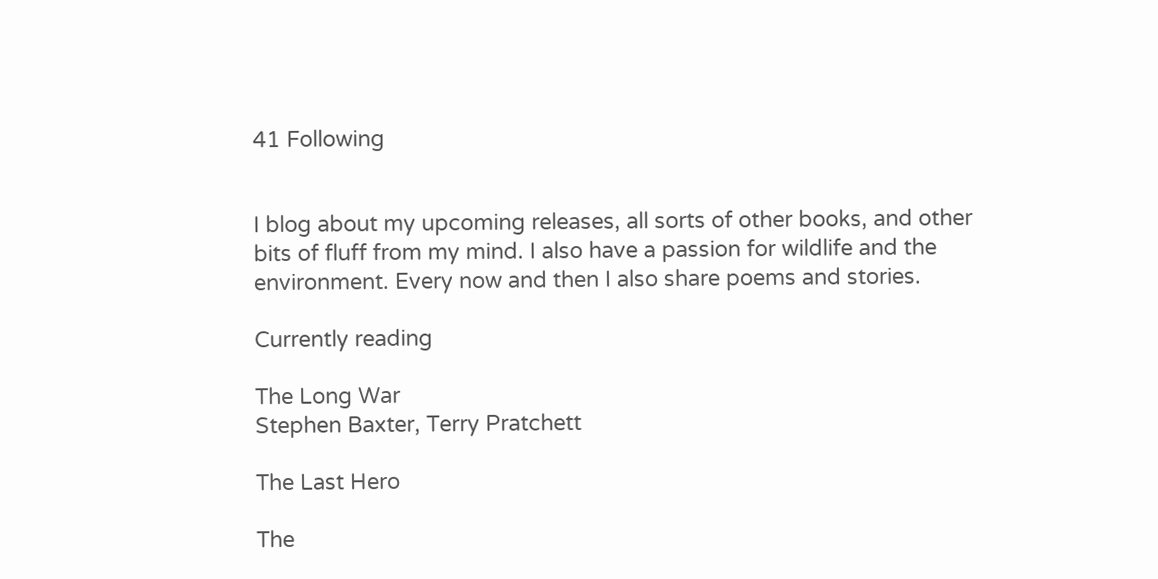41 Following


I blog about my upcoming releases, all sorts of other books, and other bits of fluff from my mind. I also have a passion for wildlife and the environment. Every now and then I also share poems and stories.

Currently reading

The Long War
Stephen Baxter, Terry Pratchett

The Last Hero

The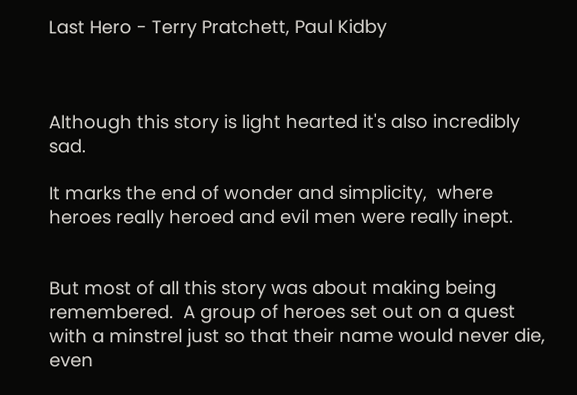Last Hero - Terry Pratchett, Paul Kidby



Although this story is light hearted it's also incredibly sad.

It marks the end of wonder and simplicity,  where heroes really heroed and evil men were really inept.


But most of all this story was about making being remembered.  A group of heroes set out on a quest with a minstrel just so that their name would never die, even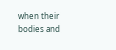when their bodies and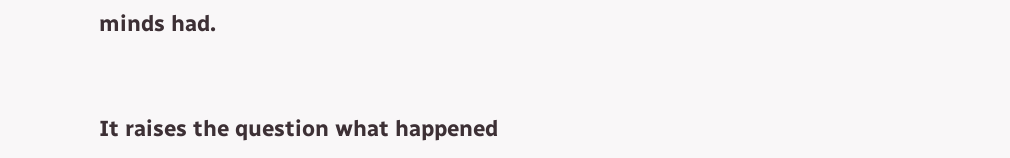minds had.


It raises the question what happened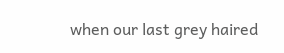when our last grey haired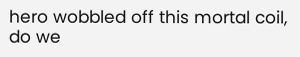hero wobbled off this mortal coil, do we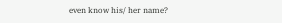even know his/ her name?